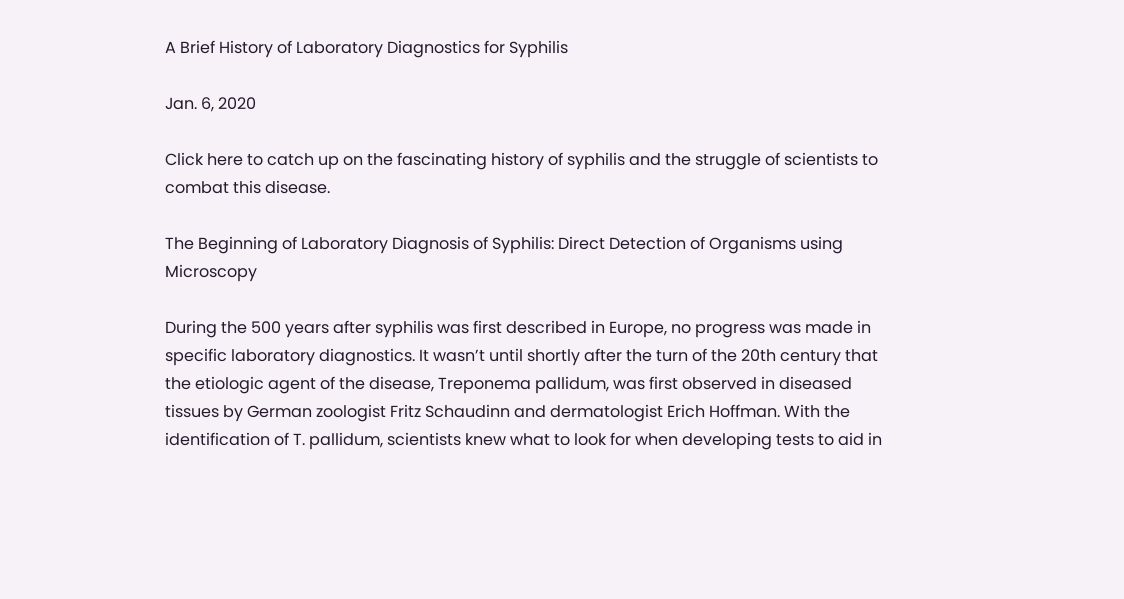A Brief History of Laboratory Diagnostics for Syphilis

Jan. 6, 2020

Click here to catch up on the fascinating history of syphilis and the struggle of scientists to combat this disease.

The Beginning of Laboratory Diagnosis of Syphilis: Direct Detection of Organisms using Microscopy

During the 500 years after syphilis was first described in Europe, no progress was made in specific laboratory diagnostics. It wasn’t until shortly after the turn of the 20th century that the etiologic agent of the disease, Treponema pallidum, was first observed in diseased tissues by German zoologist Fritz Schaudinn and dermatologist Erich Hoffman. With the identification of T. pallidum, scientists knew what to look for when developing tests to aid in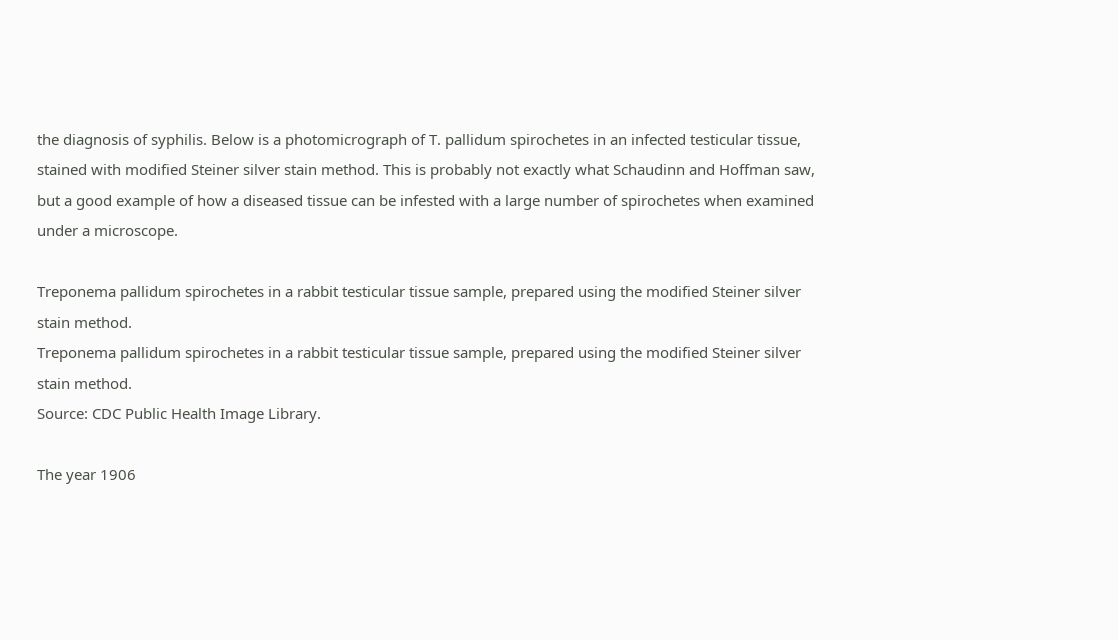the diagnosis of syphilis. Below is a photomicrograph of T. pallidum spirochetes in an infected testicular tissue, stained with modified Steiner silver stain method. This is probably not exactly what Schaudinn and Hoffman saw, but a good example of how a diseased tissue can be infested with a large number of spirochetes when examined under a microscope.

Treponema pallidum spirochetes in a rabbit testicular tissue sample, prepared using the modified Steiner silver stain method.
Treponema pallidum spirochetes in a rabbit testicular tissue sample, prepared using the modified Steiner silver stain method.
Source: CDC Public Health Image Library.

The year 1906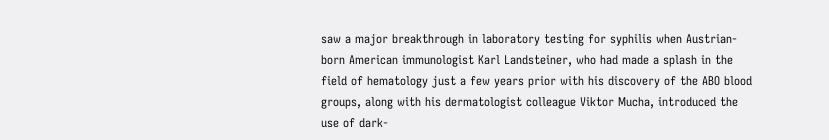saw a major breakthrough in laboratory testing for syphilis when Austrian-born American immunologist Karl Landsteiner, who had made a splash in the field of hematology just a few years prior with his discovery of the ABO blood groups, along with his dermatologist colleague Viktor Mucha, introduced the use of dark-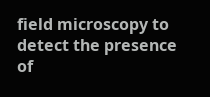field microscopy to detect the presence of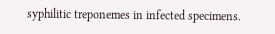syphilitic treponemes in infected specimens.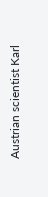Austrian scientist Karl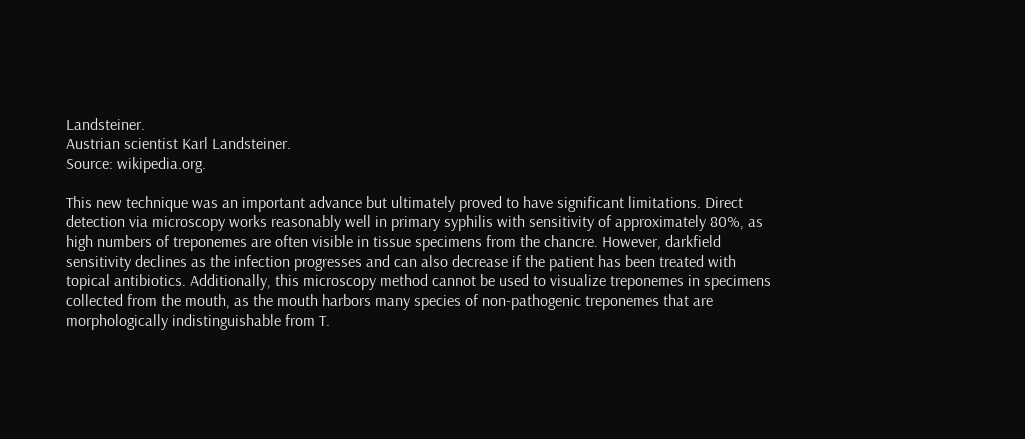Landsteiner.
Austrian scientist Karl Landsteiner.
Source: wikipedia.org.

This new technique was an important advance but ultimately proved to have significant limitations. Direct detection via microscopy works reasonably well in primary syphilis with sensitivity of approximately 80%, as high numbers of treponemes are often visible in tissue specimens from the chancre. However, darkfield sensitivity declines as the infection progresses and can also decrease if the patient has been treated with topical antibiotics. Additionally, this microscopy method cannot be used to visualize treponemes in specimens collected from the mouth, as the mouth harbors many species of non-pathogenic treponemes that are morphologically indistinguishable from T.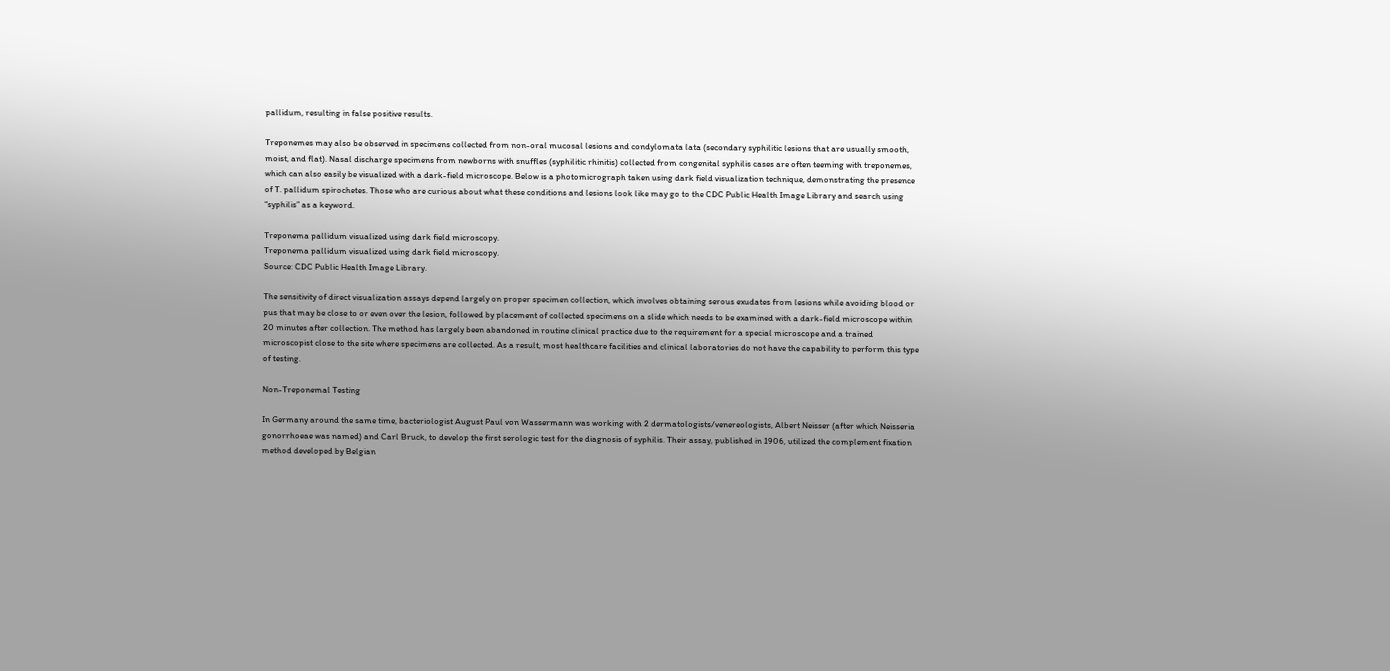pallidum, resulting in false positive results.

Treponemes may also be observed in specimens collected from non-oral mucosal lesions and condylomata lata (secondary syphilitic lesions that are usually smooth, moist, and flat). Nasal discharge specimens from newborns with snuffles (syphilitic rhinitis) collected from congenital syphilis cases are often teeming with treponemes, which can also easily be visualized with a dark-field microscope. Below is a photomicrograph taken using dark field visualization technique, demonstrating the presence of T. pallidum spirochetes. Those who are curious about what these conditions and lesions look like may go to the CDC Public Health Image Library and search using “syphilis” as a keyword.

Treponema pallidum visualized using dark field microscopy.
Treponema pallidum visualized using dark field microscopy.
Source: CDC Public Health Image Library.

The sensitivity of direct visualization assays depend largely on proper specimen collection, which involves obtaining serous exudates from lesions while avoiding blood or pus that may be close to or even over the lesion, followed by placement of collected specimens on a slide which needs to be examined with a dark-field microscope within 20 minutes after collection. The method has largely been abandoned in routine clinical practice due to the requirement for a special microscope and a trained microscopist close to the site where specimens are collected. As a result, most healthcare facilities and clinical laboratories do not have the capability to perform this type of testing.

Non-Treponemal Testing

In Germany around the same time, bacteriologist August Paul von Wassermann was working with 2 dermatologists/venereologists, Albert Neisser (after which Neisseria gonorrhoeae was named) and Carl Bruck, to develop the first serologic test for the diagnosis of syphilis. Their assay, published in 1906, utilized the complement fixation method developed by Belgian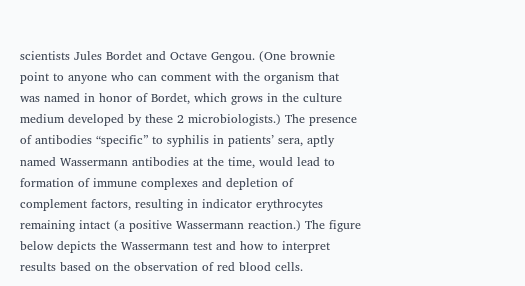scientists Jules Bordet and Octave Gengou. (One brownie point to anyone who can comment with the organism that was named in honor of Bordet, which grows in the culture medium developed by these 2 microbiologists.) The presence of antibodies “specific” to syphilis in patients’ sera, aptly named Wassermann antibodies at the time, would lead to formation of immune complexes and depletion of complement factors, resulting in indicator erythrocytes remaining intact (a positive Wassermann reaction.) The figure below depicts the Wassermann test and how to interpret results based on the observation of red blood cells.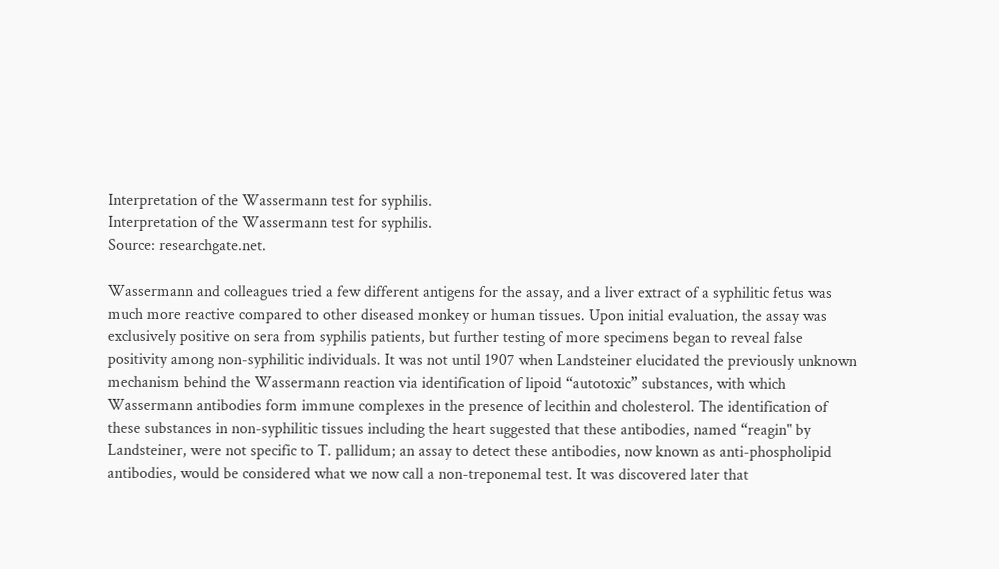Interpretation of the Wassermann test for syphilis.
Interpretation of the Wassermann test for syphilis.
Source: researchgate.net.

Wassermann and colleagues tried a few different antigens for the assay, and a liver extract of a syphilitic fetus was much more reactive compared to other diseased monkey or human tissues. Upon initial evaluation, the assay was exclusively positive on sera from syphilis patients, but further testing of more specimens began to reveal false positivity among non-syphilitic individuals. It was not until 1907 when Landsteiner elucidated the previously unknown mechanism behind the Wassermann reaction via identification of lipoid “autotoxic” substances, with which Wassermann antibodies form immune complexes in the presence of lecithin and cholesterol. The identification of these substances in non-syphilitic tissues including the heart suggested that these antibodies, named “reagin" by Landsteiner, were not specific to T. pallidum; an assay to detect these antibodies, now known as anti-phospholipid antibodies, would be considered what we now call a non-treponemal test. It was discovered later that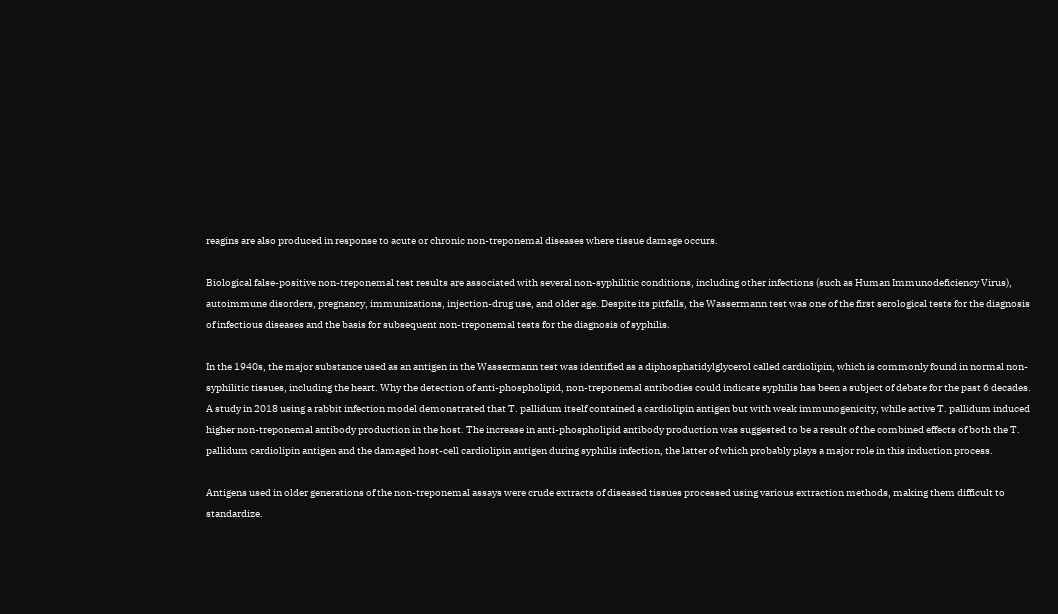reagins are also produced in response to acute or chronic non-treponemal diseases where tissue damage occurs.

Biological false-positive non-treponemal test results are associated with several non-syphilitic conditions, including other infections (such as Human Immunodeficiency Virus), autoimmune disorders, pregnancy, immunizations, injection-drug use, and older age. Despite its pitfalls, the Wassermann test was one of the first serological tests for the diagnosis of infectious diseases and the basis for subsequent non-treponemal tests for the diagnosis of syphilis.

In the 1940s, the major substance used as an antigen in the Wassermann test was identified as a diphosphatidylglycerol called cardiolipin, which is commonly found in normal non-syphilitic tissues, including the heart. Why the detection of anti-phospholipid, non-treponemal antibodies could indicate syphilis has been a subject of debate for the past 6 decades. A study in 2018 using a rabbit infection model demonstrated that T. pallidum itself contained a cardiolipin antigen but with weak immunogenicity, while active T. pallidum induced higher non-treponemal antibody production in the host. The increase in anti-phospholipid antibody production was suggested to be a result of the combined effects of both the T. pallidum cardiolipin antigen and the damaged host-cell cardiolipin antigen during syphilis infection, the latter of which probably plays a major role in this induction process.

Antigens used in older generations of the non-treponemal assays were crude extracts of diseased tissues processed using various extraction methods, making them difficult to standardize.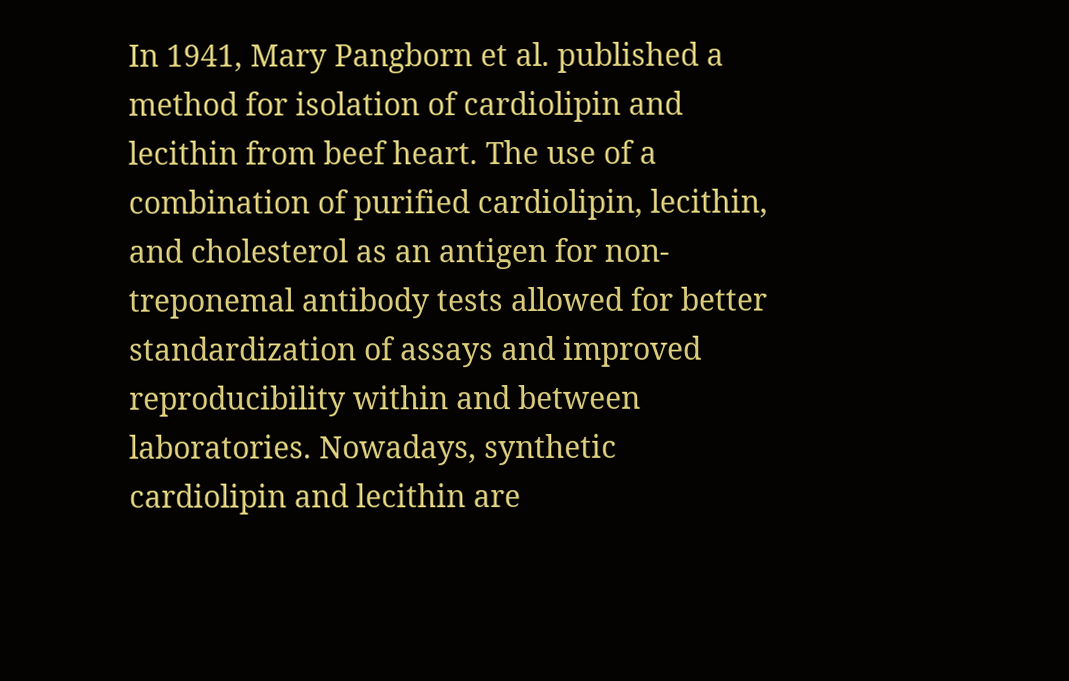In 1941, Mary Pangborn et al. published a method for isolation of cardiolipin and lecithin from beef heart. The use of a combination of purified cardiolipin, lecithin, and cholesterol as an antigen for non-treponemal antibody tests allowed for better standardization of assays and improved reproducibility within and between laboratories. Nowadays, synthetic cardiolipin and lecithin are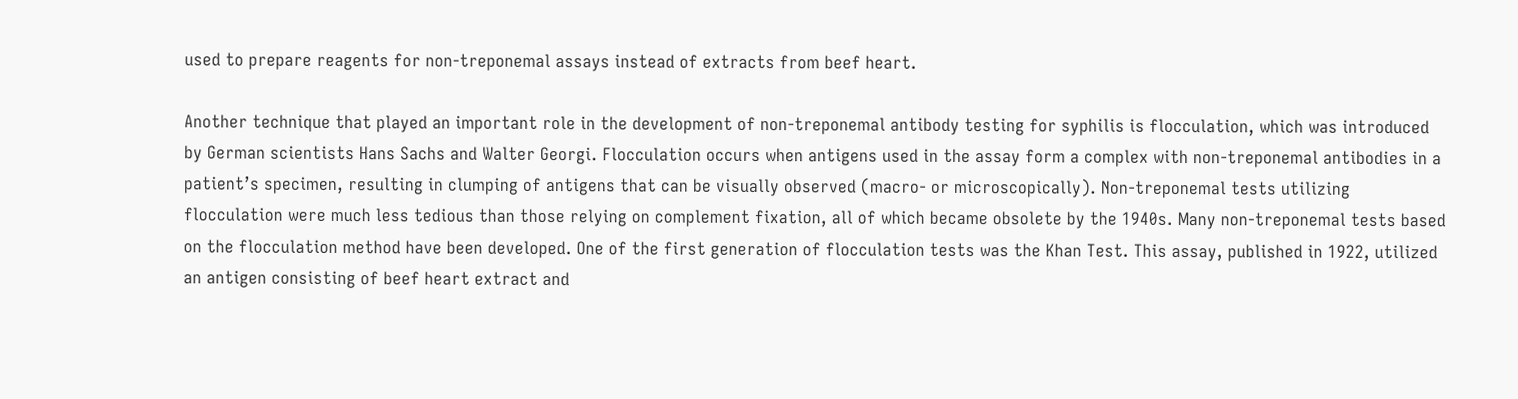used to prepare reagents for non-treponemal assays instead of extracts from beef heart.

Another technique that played an important role in the development of non-treponemal antibody testing for syphilis is flocculation, which was introduced by German scientists Hans Sachs and Walter Georgi. Flocculation occurs when antigens used in the assay form a complex with non-treponemal antibodies in a patient’s specimen, resulting in clumping of antigens that can be visually observed (macro- or microscopically). Non-treponemal tests utilizing flocculation were much less tedious than those relying on complement fixation, all of which became obsolete by the 1940s. Many non-treponemal tests based on the flocculation method have been developed. One of the first generation of flocculation tests was the Khan Test. This assay, published in 1922, utilized an antigen consisting of beef heart extract and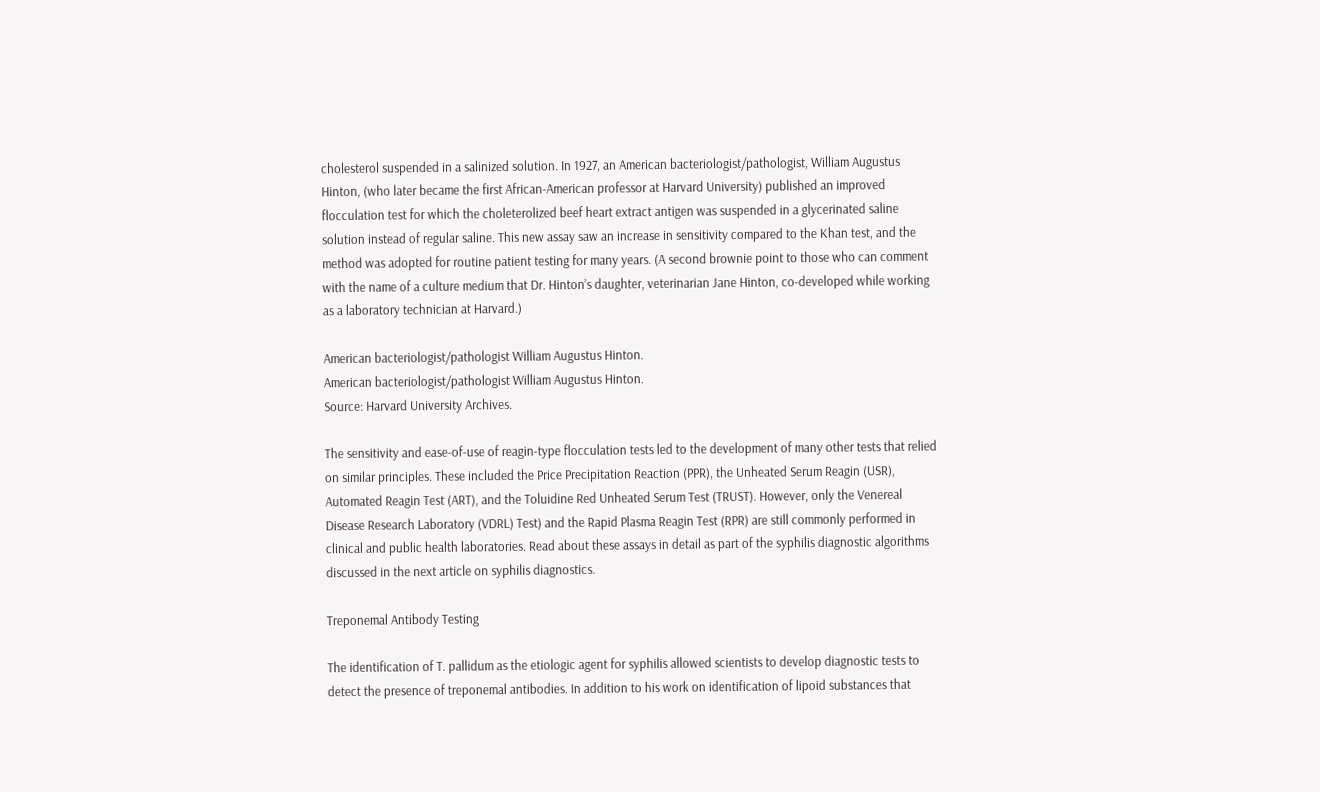cholesterol suspended in a salinized solution. In 1927, an American bacteriologist/pathologist, William Augustus Hinton, (who later became the first African-American professor at Harvard University) published an improved flocculation test for which the choleterolized beef heart extract antigen was suspended in a glycerinated saline solution instead of regular saline. This new assay saw an increase in sensitivity compared to the Khan test, and the method was adopted for routine patient testing for many years. (A second brownie point to those who can comment with the name of a culture medium that Dr. Hinton’s daughter, veterinarian Jane Hinton, co-developed while working as a laboratory technician at Harvard.)

American bacteriologist/pathologist William Augustus Hinton.
American bacteriologist/pathologist William Augustus Hinton.
Source: Harvard University Archives.

The sensitivity and ease-of-use of reagin-type flocculation tests led to the development of many other tests that relied on similar principles. These included the Price Precipitation Reaction (PPR), the Unheated Serum Reagin (USR), Automated Reagin Test (ART), and the Toluidine Red Unheated Serum Test (TRUST). However, only the Venereal Disease Research Laboratory (VDRL) Test) and the Rapid Plasma Reagin Test (RPR) are still commonly performed in clinical and public health laboratories. Read about these assays in detail as part of the syphilis diagnostic algorithms discussed in the next article on syphilis diagnostics.

Treponemal Antibody Testing

The identification of T. pallidum as the etiologic agent for syphilis allowed scientists to develop diagnostic tests to detect the presence of treponemal antibodies. In addition to his work on identification of lipoid substances that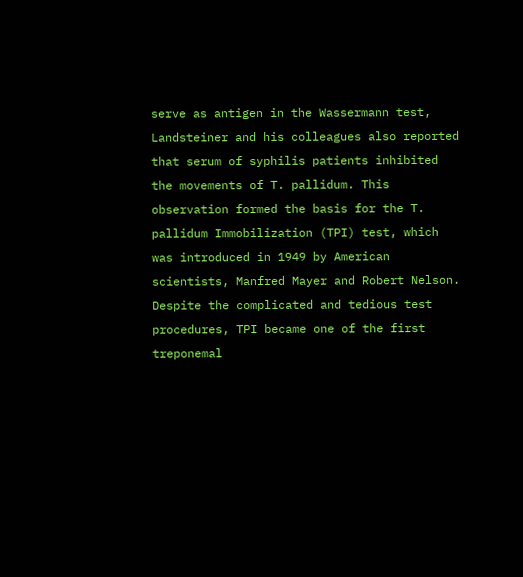serve as antigen in the Wassermann test, Landsteiner and his colleagues also reported that serum of syphilis patients inhibited the movements of T. pallidum. This observation formed the basis for the T. pallidum Immobilization (TPI) test, which was introduced in 1949 by American scientists, Manfred Mayer and Robert Nelson. Despite the complicated and tedious test procedures, TPI became one of the first treponemal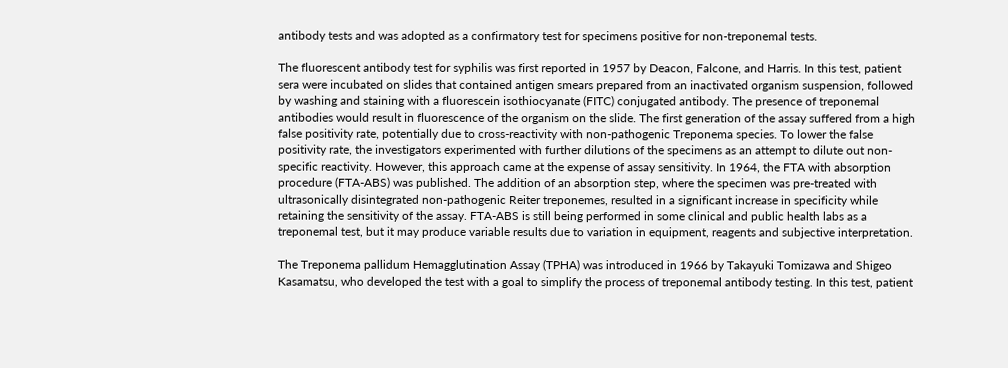antibody tests and was adopted as a confirmatory test for specimens positive for non-treponemal tests.

The fluorescent antibody test for syphilis was first reported in 1957 by Deacon, Falcone, and Harris. In this test, patient sera were incubated on slides that contained antigen smears prepared from an inactivated organism suspension, followed by washing and staining with a fluorescein isothiocyanate (FITC) conjugated antibody. The presence of treponemal antibodies would result in fluorescence of the organism on the slide. The first generation of the assay suffered from a high false positivity rate, potentially due to cross-reactivity with non-pathogenic Treponema species. To lower the false positivity rate, the investigators experimented with further dilutions of the specimens as an attempt to dilute out non-specific reactivity. However, this approach came at the expense of assay sensitivity. In 1964, the FTA with absorption procedure (FTA-ABS) was published. The addition of an absorption step, where the specimen was pre-treated with ultrasonically disintegrated non-pathogenic Reiter treponemes, resulted in a significant increase in specificity while retaining the sensitivity of the assay. FTA-ABS is still being performed in some clinical and public health labs as a treponemal test, but it may produce variable results due to variation in equipment, reagents and subjective interpretation.

The Treponema pallidum Hemagglutination Assay (TPHA) was introduced in 1966 by Takayuki Tomizawa and Shigeo Kasamatsu, who developed the test with a goal to simplify the process of treponemal antibody testing. In this test, patient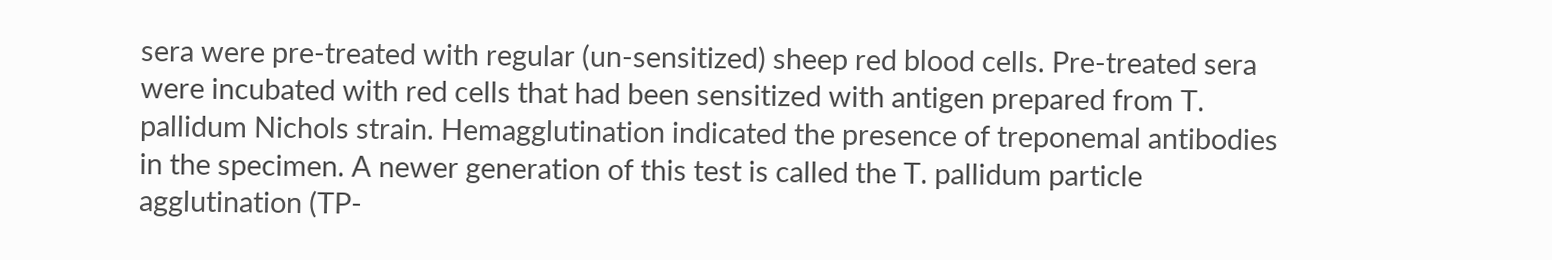sera were pre-treated with regular (un-sensitized) sheep red blood cells. Pre-treated sera were incubated with red cells that had been sensitized with antigen prepared from T. pallidum Nichols strain. Hemagglutination indicated the presence of treponemal antibodies in the specimen. A newer generation of this test is called the T. pallidum particle agglutination (TP-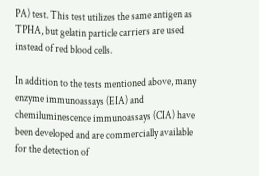PA) test. This test utilizes the same antigen as TPHA, but gelatin particle carriers are used instead of red blood cells.

In addition to the tests mentioned above, many enzyme immunoassays (EIA) and chemiluminescence immunoassays (CIA) have been developed and are commercially available for the detection of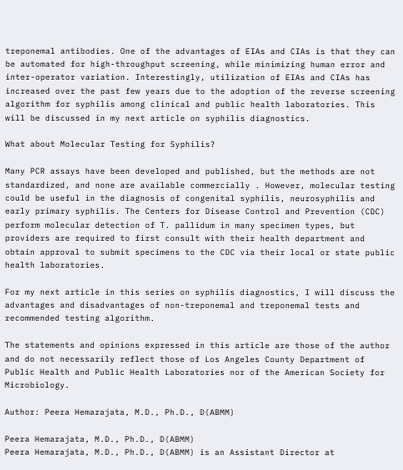treponemal antibodies. One of the advantages of EIAs and CIAs is that they can be automated for high-throughput screening, while minimizing human error and inter-operator variation. Interestingly, utilization of EIAs and CIAs has increased over the past few years due to the adoption of the reverse screening algorithm for syphilis among clinical and public health laboratories. This will be discussed in my next article on syphilis diagnostics.

What about Molecular Testing for Syphilis?

Many PCR assays have been developed and published, but the methods are not standardized, and none are available commercially . However, molecular testing could be useful in the diagnosis of congenital syphilis, neurosyphilis and early primary syphilis. The Centers for Disease Control and Prevention (CDC) perform molecular detection of T. pallidum in many specimen types, but providers are required to first consult with their health department and obtain approval to submit specimens to the CDC via their local or state public health laboratories.

For my next article in this series on syphilis diagnostics, I will discuss the advantages and disadvantages of non-treponemal and treponemal tests and recommended testing algorithm.

The statements and opinions expressed in this article are those of the author and do not necessarily reflect those of Los Angeles County Department of Public Health and Public Health Laboratories nor of the American Society for Microbiology.

Author: Peera Hemarajata, M.D., Ph.D., D(ABMM)

Peera Hemarajata, M.D., Ph.D., D(ABMM)
Peera Hemarajata, M.D., Ph.D., D(ABMM) is an Assistant Director at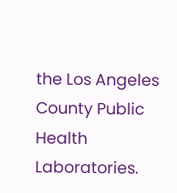the Los Angeles County Public Health Laboratories.